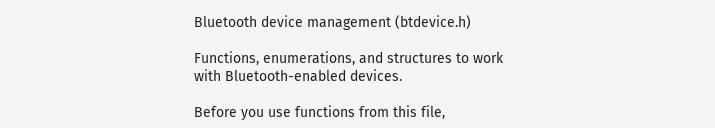Bluetooth device management (btdevice.h)

Functions, enumerations, and structures to work with Bluetooth-enabled devices.

Before you use functions from this file,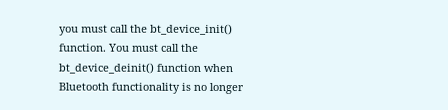you must call the bt_device_init() function. You must call the bt_device_deinit() function when Bluetooth functionality is no longer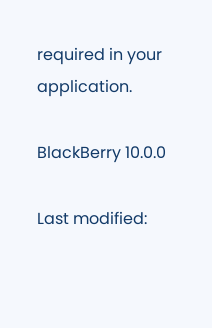required in your application.

BlackBerry 10.0.0

Last modified: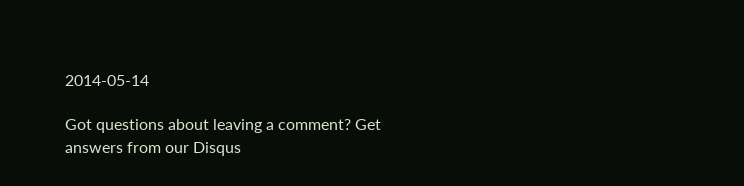2014-05-14

Got questions about leaving a comment? Get answers from our Disqus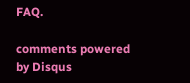FAQ.

comments powered by Disqus